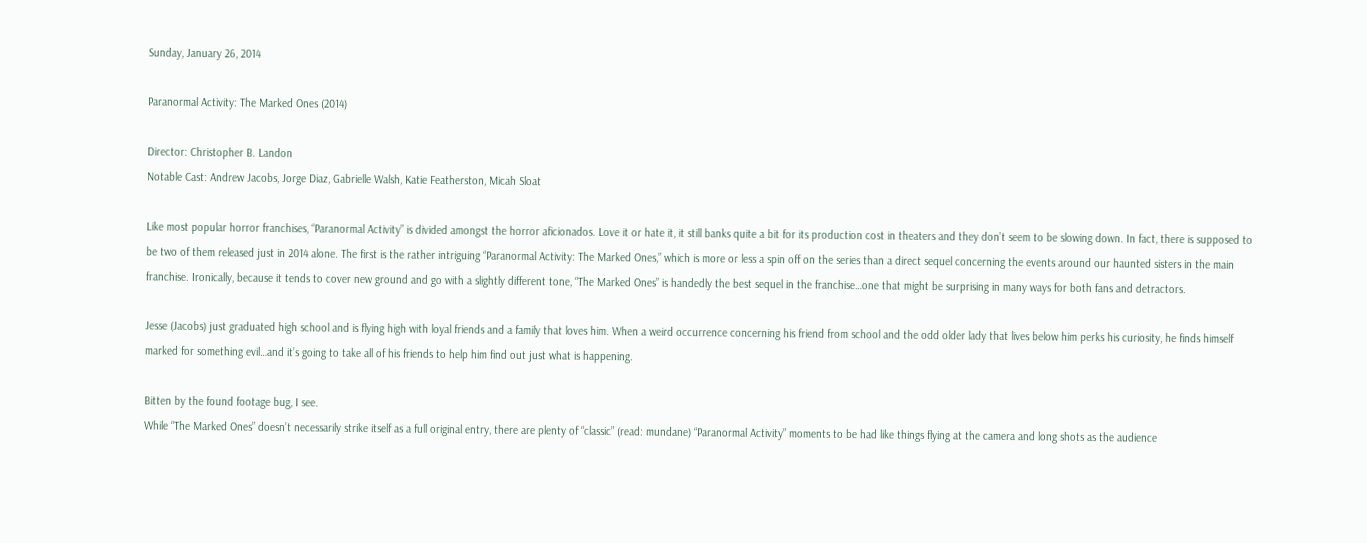Sunday, January 26, 2014

Paranormal Activity: The Marked Ones (2014)

Director: Christopher B. Landon
Notable Cast: Andrew Jacobs, Jorge Diaz, Gabrielle Walsh, Katie Featherston, Micah Sloat

Like most popular horror franchises, “Paranormal Activity” is divided amongst the horror aficionados. Love it or hate it, it still banks quite a bit for its production cost in theaters and they don’t seem to be slowing down. In fact, there is supposed to be two of them released just in 2014 alone. The first is the rather intriguing “Paranormal Activity: The Marked Ones,” which is more or less a spin off on the series than a direct sequel concerning the events around our haunted sisters in the main franchise. Ironically, because it tends to cover new ground and go with a slightly different tone, “The Marked Ones” is handedly the best sequel in the franchise…one that might be surprising in many ways for both fans and detractors.

Jesse (Jacobs) just graduated high school and is flying high with loyal friends and a family that loves him. When a weird occurrence concerning his friend from school and the odd older lady that lives below him perks his curiosity, he finds himself marked for something evil…and it’s going to take all of his friends to help him find out just what is happening.

Bitten by the found footage bug, I see.
While “The Marked Ones” doesn’t necessarily strike itself as a full original entry, there are plenty of “classic” (read: mundane) “Paranormal Activity” moments to be had like things flying at the camera and long shots as the audience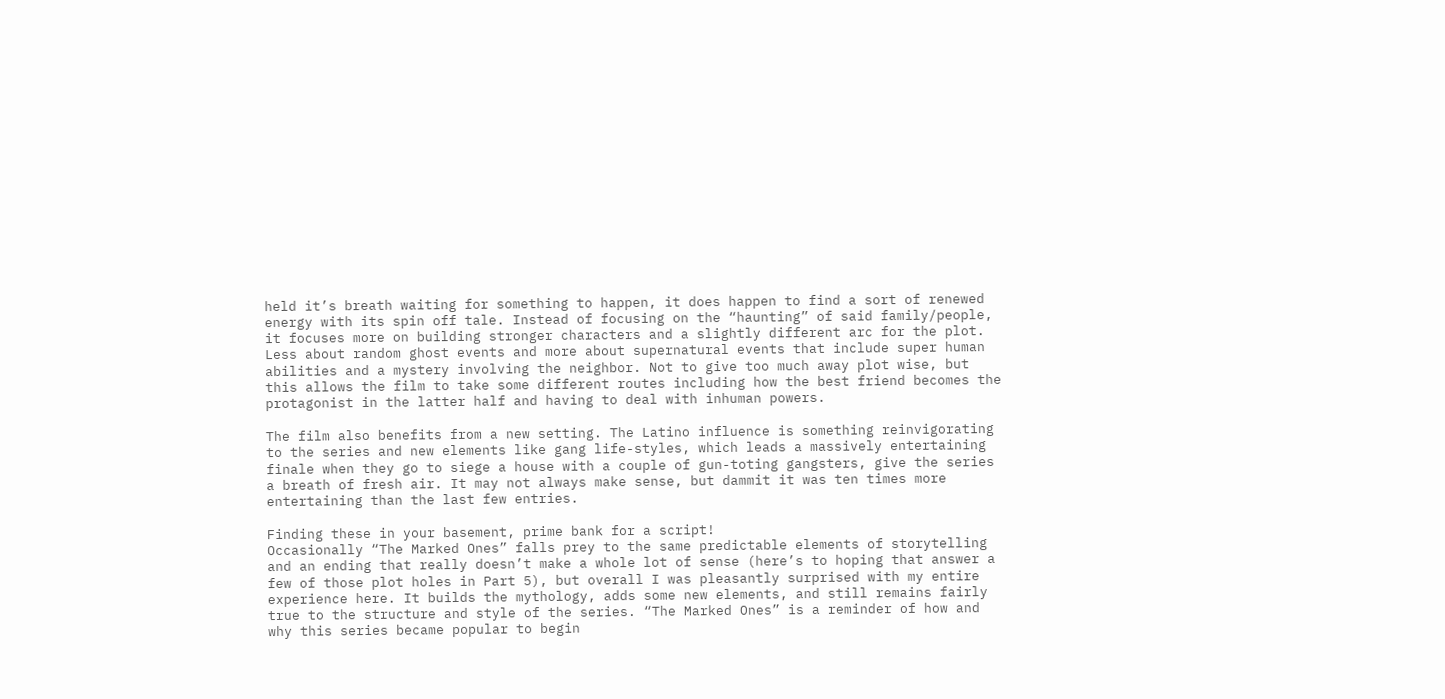held it’s breath waiting for something to happen, it does happen to find a sort of renewed energy with its spin off tale. Instead of focusing on the “haunting” of said family/people, it focuses more on building stronger characters and a slightly different arc for the plot. Less about random ghost events and more about supernatural events that include super human abilities and a mystery involving the neighbor. Not to give too much away plot wise, but this allows the film to take some different routes including how the best friend becomes the protagonist in the latter half and having to deal with inhuman powers.

The film also benefits from a new setting. The Latino influence is something reinvigorating to the series and new elements like gang life-styles, which leads a massively entertaining finale when they go to siege a house with a couple of gun-toting gangsters, give the series a breath of fresh air. It may not always make sense, but dammit it was ten times more entertaining than the last few entries.

Finding these in your basement, prime bank for a script!
Occasionally “The Marked Ones” falls prey to the same predictable elements of storytelling and an ending that really doesn’t make a whole lot of sense (here’s to hoping that answer a few of those plot holes in Part 5), but overall I was pleasantly surprised with my entire experience here. It builds the mythology, adds some new elements, and still remains fairly true to the structure and style of the series. “The Marked Ones” is a reminder of how and why this series became popular to begin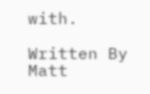with.

Written By Matt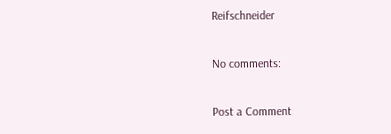Reifschneider

No comments:

Post a Comment